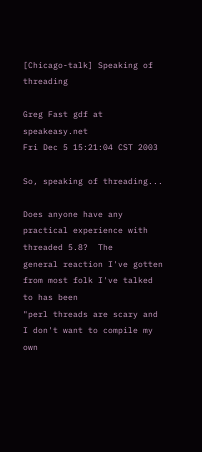[Chicago-talk] Speaking of threading

Greg Fast gdf at speakeasy.net
Fri Dec 5 15:21:04 CST 2003

So, speaking of threading...

Does anyone have any practical experience with threaded 5.8?  The
general reaction I've gotten from most folk I've talked to has been
"perl threads are scary and I don't want to compile my own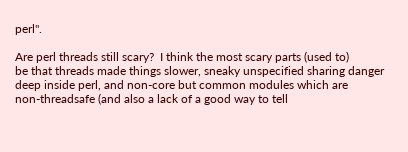perl".

Are perl threads still scary?  I think the most scary parts (used to)
be that threads made things slower, sneaky unspecified sharing danger
deep inside perl, and non-core but common modules which are
non-threadsafe (and also a lack of a good way to tell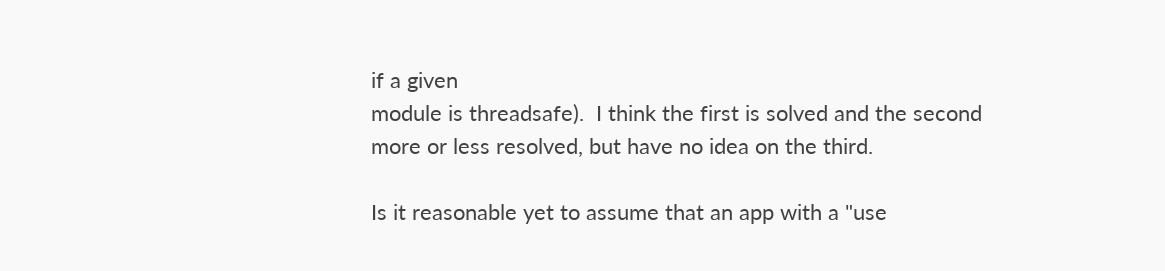if a given
module is threadsafe).  I think the first is solved and the second
more or less resolved, but have no idea on the third.

Is it reasonable yet to assume that an app with a "use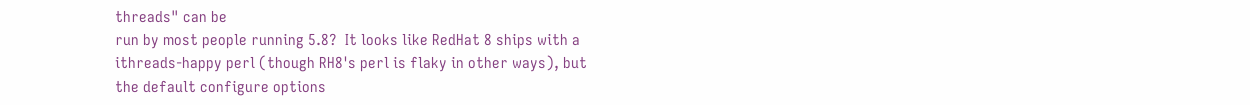threads" can be
run by most people running 5.8?  It looks like RedHat 8 ships with a
ithreads-happy perl (though RH8's perl is flaky in other ways), but
the default configure options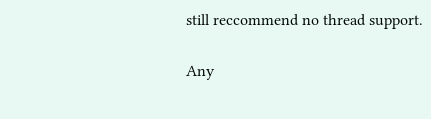still reccommend no thread support.

Any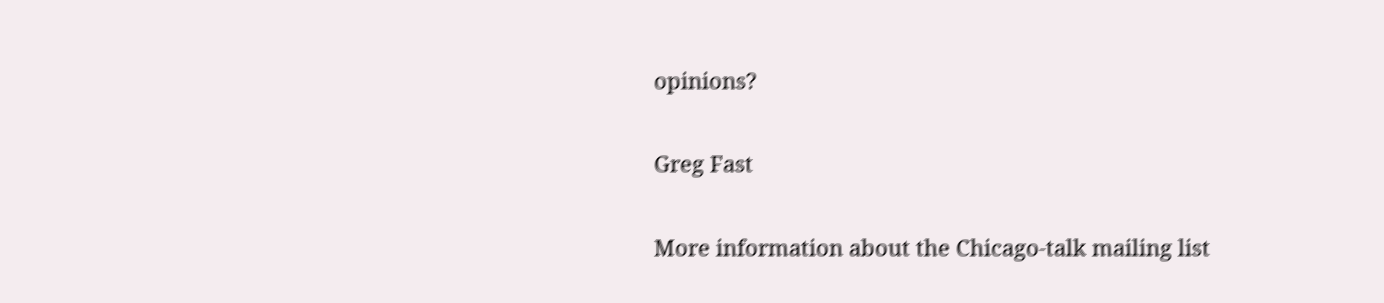opinions?

Greg Fast

More information about the Chicago-talk mailing list